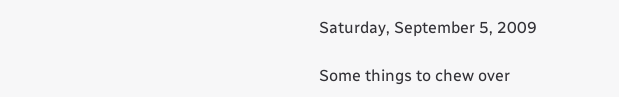Saturday, September 5, 2009

Some things to chew over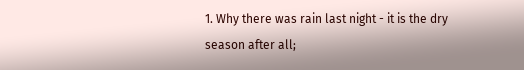1. Why there was rain last night - it is the dry season after all;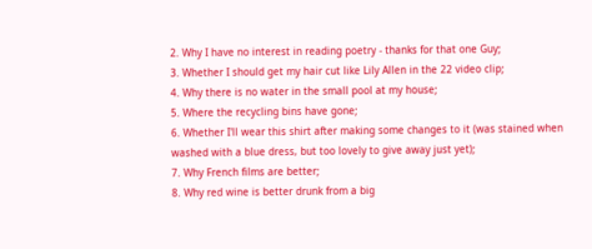2. Why I have no interest in reading poetry - thanks for that one Guy;
3. Whether I should get my hair cut like Lily Allen in the 22 video clip;
4. Why there is no water in the small pool at my house;
5. Where the recycling bins have gone;
6. Whether I'll wear this shirt after making some changes to it (was stained when washed with a blue dress, but too lovely to give away just yet);
7. Why French films are better;
8. Why red wine is better drunk from a big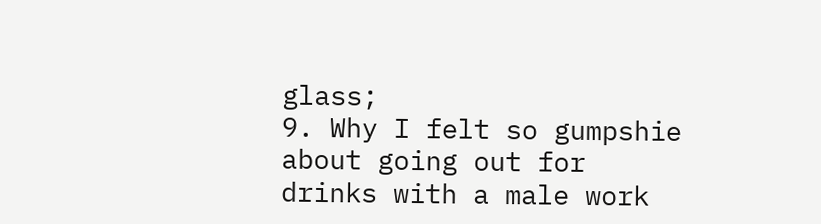glass;
9. Why I felt so gumpshie about going out for drinks with a male work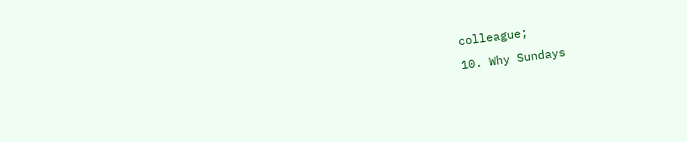colleague;
10. Why Sundays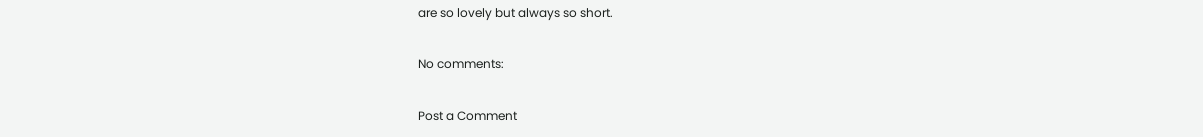are so lovely but always so short.

No comments:

Post a Comment